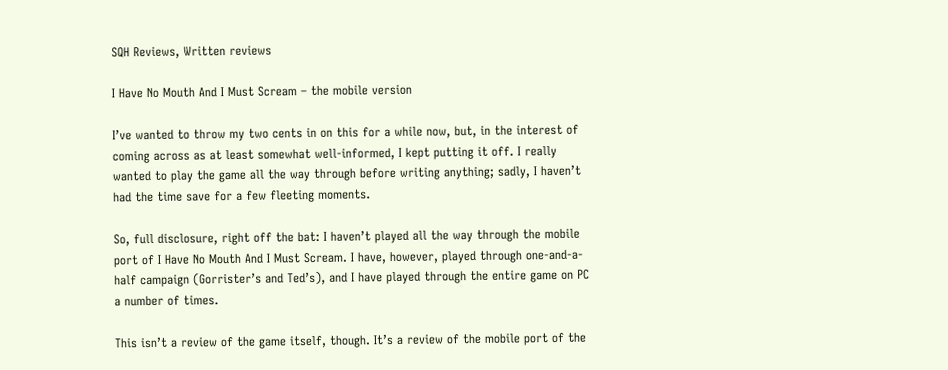SQH Reviews, Written reviews

I Have No Mouth And I Must Scream – the mobile version

I’ve wanted to throw my two cents in on this for a while now, but, in the interest of coming across as at least somewhat well-informed, I kept putting it off. I really wanted to play the game all the way through before writing anything; sadly, I haven’t had the time save for a few fleeting moments.

So, full disclosure, right off the bat: I haven’t played all the way through the mobile port of I Have No Mouth And I Must Scream. I have, however, played through one-and-a-half campaign (Gorrister’s and Ted’s), and I have played through the entire game on PC a number of times.

This isn’t a review of the game itself, though. It’s a review of the mobile port of the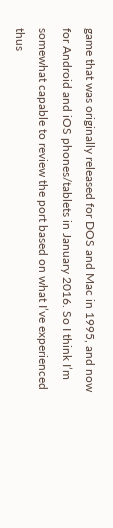game that was originally released for DOS and Mac in 1995, and now for Android and iOS phones/tablets in January 2016. So I think I’m somewhat capable to review the port based on what I’ve experienced thus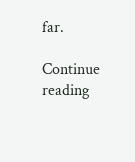far.

Continue reading